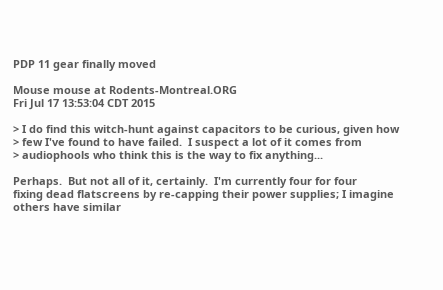PDP 11 gear finally moved

Mouse mouse at Rodents-Montreal.ORG
Fri Jul 17 13:53:04 CDT 2015

> I do find this witch-hunt against capacitors to be curious, given how
> few I've found to have failed.  I suspect a lot of it comes from
> audiophools who think this is the way to fix anything...

Perhaps.  But not all of it, certainly.  I'm currently four for four
fixing dead flatscreens by re-capping their power supplies; I imagine
others have similar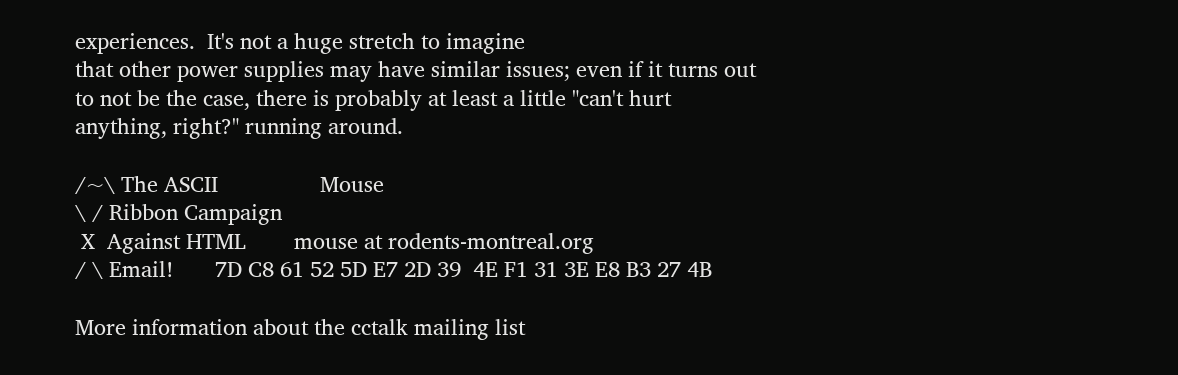experiences.  It's not a huge stretch to imagine
that other power supplies may have similar issues; even if it turns out
to not be the case, there is probably at least a little "can't hurt
anything, right?" running around.

/~\ The ASCII                 Mouse
\ / Ribbon Campaign
 X  Against HTML        mouse at rodents-montreal.org
/ \ Email!       7D C8 61 52 5D E7 2D 39  4E F1 31 3E E8 B3 27 4B

More information about the cctalk mailing list